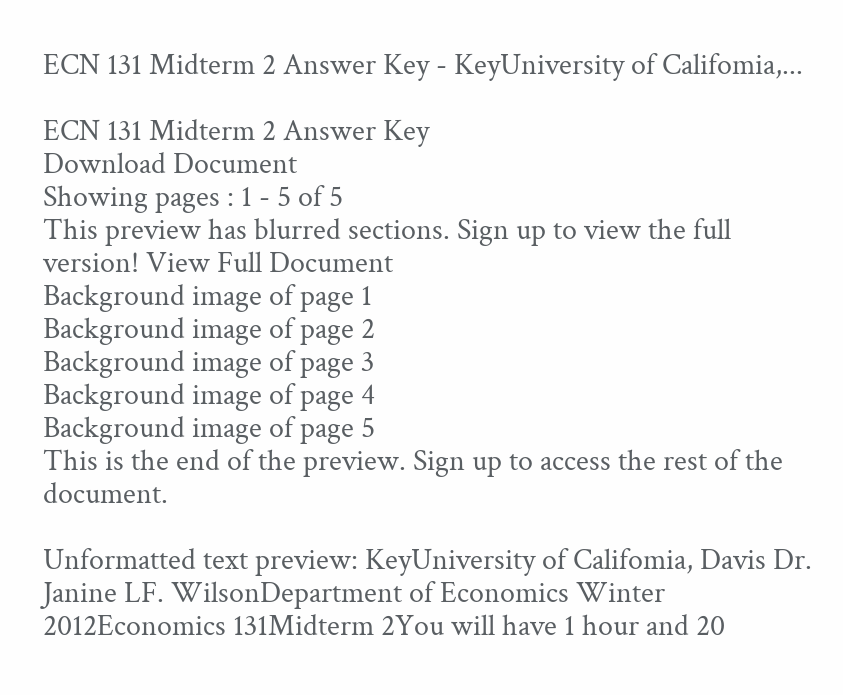ECN 131 Midterm 2 Answer Key - KeyUniversity of Califomia,...

ECN 131 Midterm 2 Answer Key
Download Document
Showing pages : 1 - 5 of 5
This preview has blurred sections. Sign up to view the full version! View Full Document
Background image of page 1
Background image of page 2
Background image of page 3
Background image of page 4
Background image of page 5
This is the end of the preview. Sign up to access the rest of the document.

Unformatted text preview: KeyUniversity of Califomia, Davis Dr. Janine LF. WilsonDepartment of Economics Winter 2012Economics 131Midterm 2You will have 1 hour and 20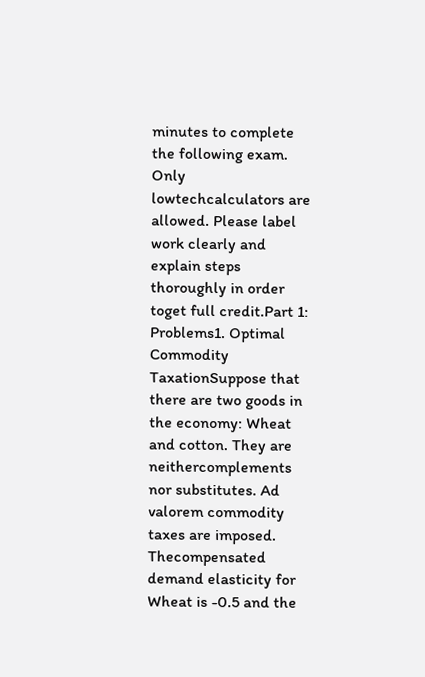minutes to complete the following exam. Only lowtechcalculators are allowed. Please label work clearly and explain steps thoroughly in order toget full credit.Part 1: Problems1. Optimal Commodity TaxationSuppose that there are two goods in the economy: Wheat and cotton. They are neithercomplements nor substitutes. Ad valorem commodity taxes are imposed. Thecompensated demand elasticity for Wheat is -0.5 and the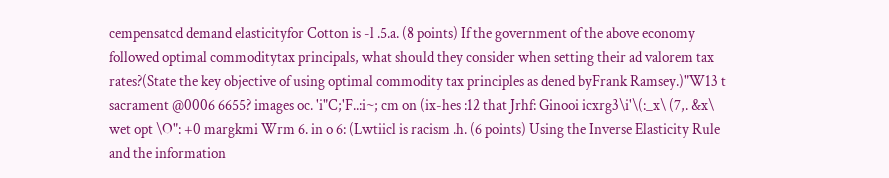cempensatcd demand elasticityfor Cotton is -l .5.a. (8 points) If the government of the above economy followed optimal commoditytax principals, what should they consider when setting their ad valorem tax rates?(State the key objective of using optimal commodity tax principles as dened byFrank Ramsey.)"W13 t sacrament @0006 6655? images oc. 'i"C;'F..:i~; cm on (ix-hes :12 that Jrhf: Ginooi icxrg3\i'\(:_x\ (7,. &x\ wet opt \O": +0 margkmi Wrm 6. in o 6: (Lwtiicl is racism .h. (6 points) Using the Inverse Elasticity Rule and the information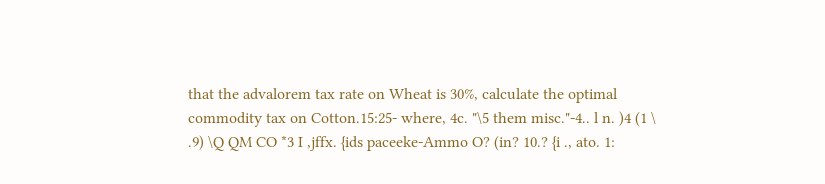that the advalorem tax rate on Wheat is 30%, calculate the optimal commodity tax on Cotton.15:25- where, 4c. "\5 them misc."-4.. l n. )4 (1 \ .9) \Q QM CO *3 I ,jffx. {ids paceeke-Ammo O? (in? 10.? {i ., ato. 1: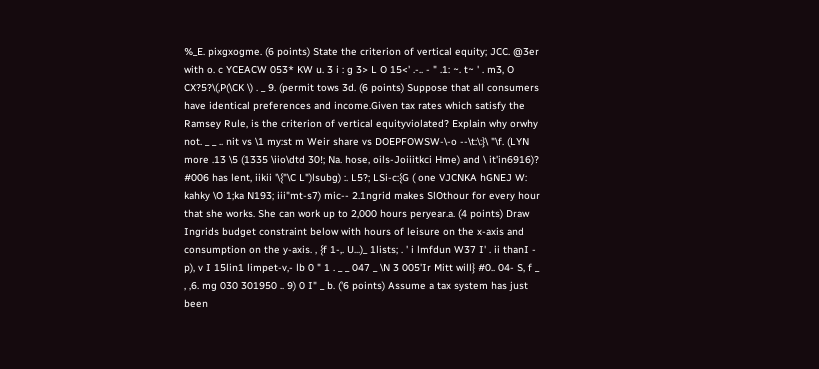%_E. pixgxogme. (6 points) State the criterion of vertical equity; JCC. @3er with o. c YCEACW 053* KW u. 3 i : g 3> L O 15<' .-.. - " .1: ~. t~ ' . m3, O CX?5?\(,P(\CK \) . _ 9. (permit tows 3d. (6 points) Suppose that all consumers have identical preferences and income.Given tax rates which satisfy the Ramsey Rule, is the criterion of vertical equityviolated? Explain why orwhy not. _ _ .. nit vs \1 my:st m Weir share vs DOEPFOWSW-\-o --\t:\:}\ "\f. (LYN more .13 \5 (1335 \iio\dtd 30!; Na. hose, oils-Joiiitkci Hme) and \ it'in6916)? #006 has lent, iikii '\{"\C L")lsubg) :. L5?; LSi-c:{G ( one VJCNKA hGNEJ W: kahky \O 1;ka N193; iii"mt-s7) mic-- 2.1ngrid makes SlOthour for every hour that she works. She can work up to 2,000 hours peryear.a. (4 points) Draw Ingrids budget constraint below with hours of leisure on the x-axis and consumption on the y-axis. , {f 1-,. U...)_ 1lists; . ' i lmfdun W37 I' . ii thanI - p), v I 15lin1 limpet-v,- lb 0 " 1 . _ _ 047 _ \N 3 005'Ir Mitt will} #0.. 04- S, f _ , ,6. mg 030 301950 .. 9) 0 I" _ b. ('6 points) Assume a tax system has just been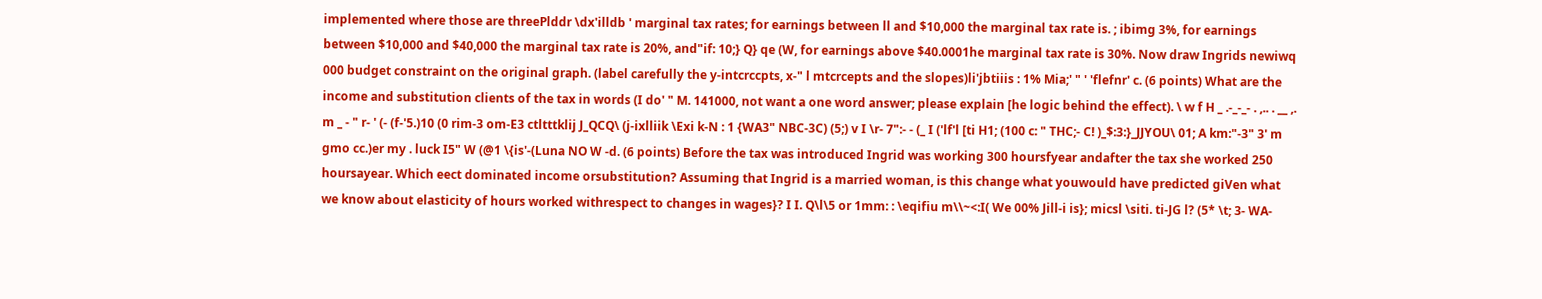implemented where those are threePlddr \dx'illdb ' marginal tax rates; for earnings between ll and $10,000 the marginal tax rate is. ; ibimg 3%, for earnings between $10,000 and $40,000 the marginal tax rate is 20%, and"if: 10;} Q} qe (W, for earnings above $40.0001he marginal tax rate is 30%. Now draw Ingrids newiwq 000 budget constraint on the original graph. (label carefully the y-intcrccpts, x-" l mtcrcepts and the slopes)li'jbtiiis : 1% Mia;' " ' 'flefnr' c. (6 points) What are the income and substitution clients of the tax in words (I do' " M. 141000, not want a one word answer; please explain [he logic behind the effect). \ w f H _ .-_-_- . ,.. . __ ,. m _ - " r- ' (- (f-'5.)10 (0 rim-3 om-E3 ctltttklij J_QCQ\ (j-ixlliik \Exi k-N : 1 {WA3" NBC-3C) (5;) v I \r- 7":- - (_ I ('lf'l [ti H1; (100 c: " THC;- C! )_$:3:}_JJYOU\ 01; A km:"-3" 3' m gmo cc.)er my . luck I5" W (@1 \{is'-(Luna NO W -d. (6 points) Before the tax was introduced Ingrid was working 300 hoursfyear andafter the tax she worked 250 hoursayear. Which eect dominated income orsubstitution? Assuming that Ingrid is a married woman, is this change what youwould have predicted giVen what we know about elasticity of hours worked withrespect to changes in wages}? I I. Q\l\5 or 1mm: : \eqifiu m\\~<:I( We 00% Jill-i is}; micsl \siti. ti-JG l? (5* \t; 3- WA-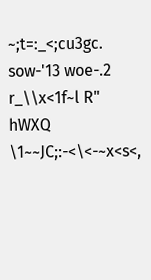~;t=:_<;cu3gc. sow-'13 woe-.2 r_\\x<1f~l R" hWXQ \1~~JC;:-<\<-~x<s<,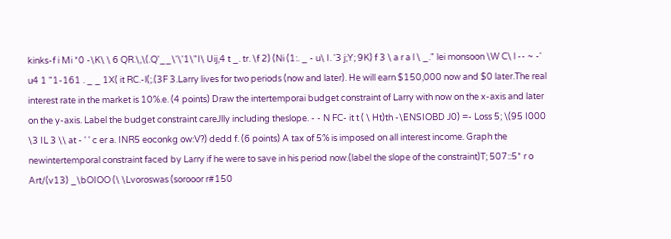kinks-f i Mi *0 -\K\ \ 6 QR.\,\(.Q'__\'\'1\"I\ Uij,4 t _. tr. \f 2) (Ni (1:. _ - u\ I. '3 j;Y; 9K) f 3 \ a r a l \ _." lei monsoon \W C\ l -- ~ -' u4 1 "1-161 . _ _ 1X( it RC.-l(;.(3F 3.Larry lives for two periods (now and later). He will earn $150,000 now and $0 later.The real interest rate in the market is 10%.e. (4 points) Draw the intertemporai budget constraint of Larry with now on the x-axis and later on the y-axis. Label the budget constraint careJlly including theslope. - - N FC- it t ( \ Ht)th -\ENSIOBD J0) =- Loss 5; \(95 I000 \3 IL 3 \\ at - ' ' c er a. INR5 eoconkg ow:V?) dedd f. (6 points) A tax of 5% is imposed on all interest income. Graph the newintertemporal constraint faced by Larry if he were to save in his period now.(label the slope of the constraint)T; 507::5* r o Art/(v13) _\bOIOO (\ \Lvoroswas (sorooor r#150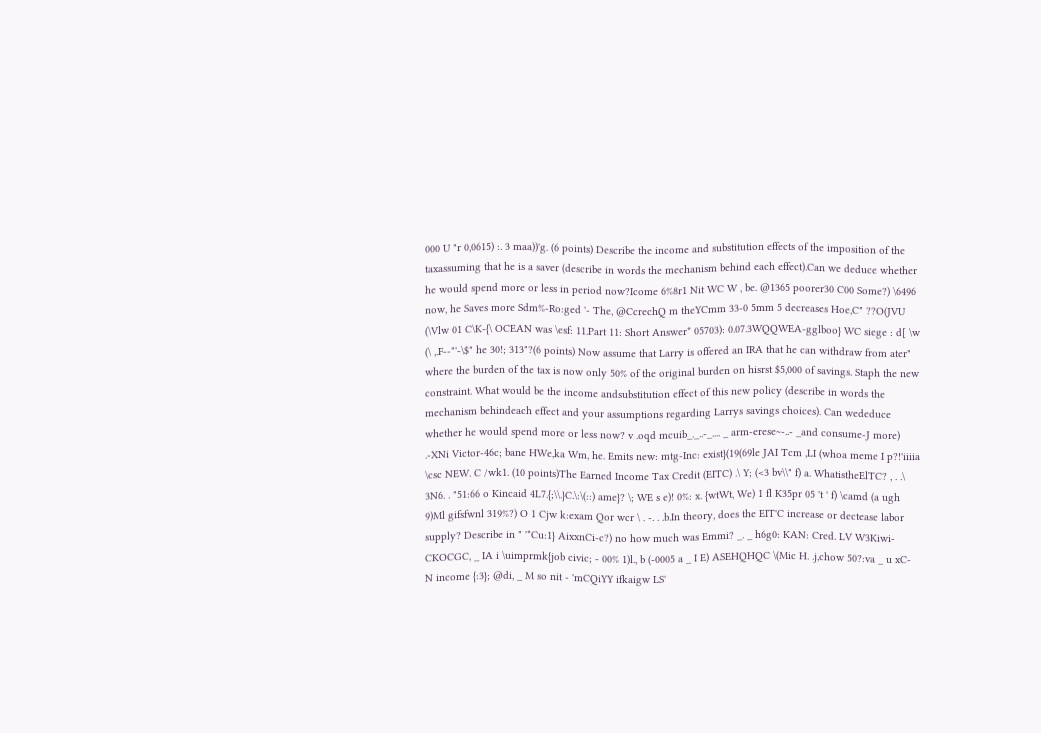000 U "r 0,0615) :. 3 maa))'g. (6 points) Describe the income and substitution effects of the imposition of the taxassuming that he is a saver (describe in words the mechanism behind each effect).Can we deduce whether he would spend more or less in period now?Icome 6%8r1 Nit WC W , be. @1365 poorer30 C00 Some?) \6496 now, he Saves more Sdm%-Ro:ged '- The, @CcrechQ m theYCmm 33-0 5mm 5 decreases Hoe,C" ??O(JVU (\Vlw 01 C\K-{\ OCEAN was \esf: 11.Part 11: Short Answer* 05703): 0.07.3WQQWEA-gglboo} WC siege : d[ \w (\ ,.F--"'-\$" he 30!; 313"?(6 points) Now assume that Larry is offered an IRA that he can withdraw from ater" where the burden of the tax is now only 50% of the original burden on hisrst $5,000 of savings. Staph the new constraint. What would be the income andsubstitution effect of this new policy (describe in words the mechanism behindeach effect and your assumptions regarding Larrys savings choices). Can wededuce whether he would spend more or less now? v .oqd mcuib_._..-_.... _ arm-erese~-..- _and consume-J more) .-XNi Victor-46c; bane HWe,ka Wm, he. Emits new: mtg-Inc: exist}(19(69le JAI Tcm ,LI (whoa meme I p?!'iiiia \csc NEW. C /wk1. (10 points)The Earned Income Tax Credit (EITC) .\ Y; (<3 bv\\" f) a. WhatistheElTC? , . .\ 3N6. . "51:66 o Kincaid 4L7.{;\\.}C.\:\(::) ame}? \; WE s e)! 0%: x. {wtWt, We) 1 fl K35pr 05 't ' f) \camd (a ugh 9)Ml gifsfwnl 319%?) O 1 Cjw k:exam Qor wcr \ . -. . .b.In theory, does the EIT'C increase or dectease labor supply? Describe in " '*Cu:1} AixxnCi-c?) no how much was Emmi? _. _ h6g0: KAN: Cred. LV W3Kiwi-CKOCGC, _ IA i \uimprmk{job civic; - 00% 1)l., b (-0005 a _ I E) ASEHQHQC \(Mic H. .j,chow 50?:va _ u xC- N income {:3}; @di, _ M so nit - 'mCQiYY ifkaigw LS'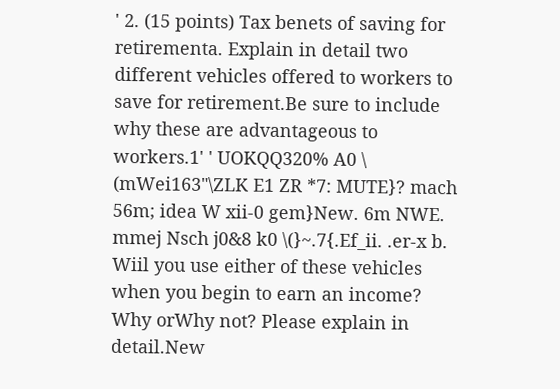' 2. (15 points) Tax benets of saving for retirementa. Explain in detail two different vehicles offered to workers to save for retirement.Be sure to include why these are advantageous to workers.1' ' UOKQQ320% A0 \ (mWei163"\ZLK E1 ZR *7: MUTE}? mach 56m; idea W xii-0 gem}New. 6m NWE. mmej Nsch j0&8 k0 \(}~.7{.Ef_ii. .er-x b. Wiil you use either of these vehicles when you begin to earn an income? Why orWhy not? Please explain in detail.New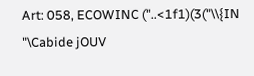Art: 058, ECOWINC ("..<1f1)(3("\\{IN "\Cabide jOUV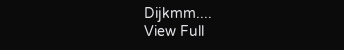Dijkmm....
View Full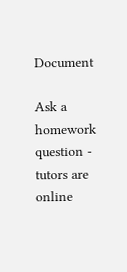Document

Ask a homework question - tutors are online